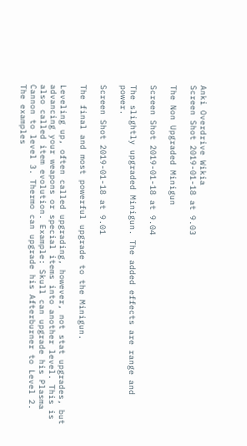Anki Overdrive Wikia
Screen Shot 2019-01-18 at 9.03

The Non Upgraded Minigun

Screen Shot 2019-01-18 at 9.04

The slightly upgraded Minigun. The added effects are range and power.

Screen Shot 2019-01-18 at 9.01

The final and most powerful upgrade to the Minigun.

Leveling up, often called upgrading, however, not stat upgrades, but advancing your weapons or special items into another level. This is also called item evolution. Example: Skull can upgrade his Plasma Cannon to level 3. Thermo can upgrade his Afterburner to Level 2. The examples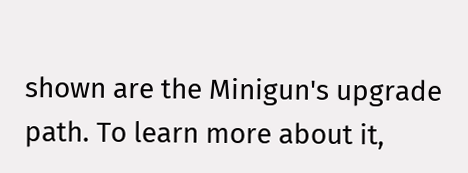shown are the Minigun's upgrade path. To learn more about it,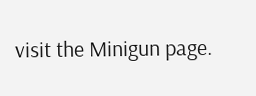visit the Minigun page.